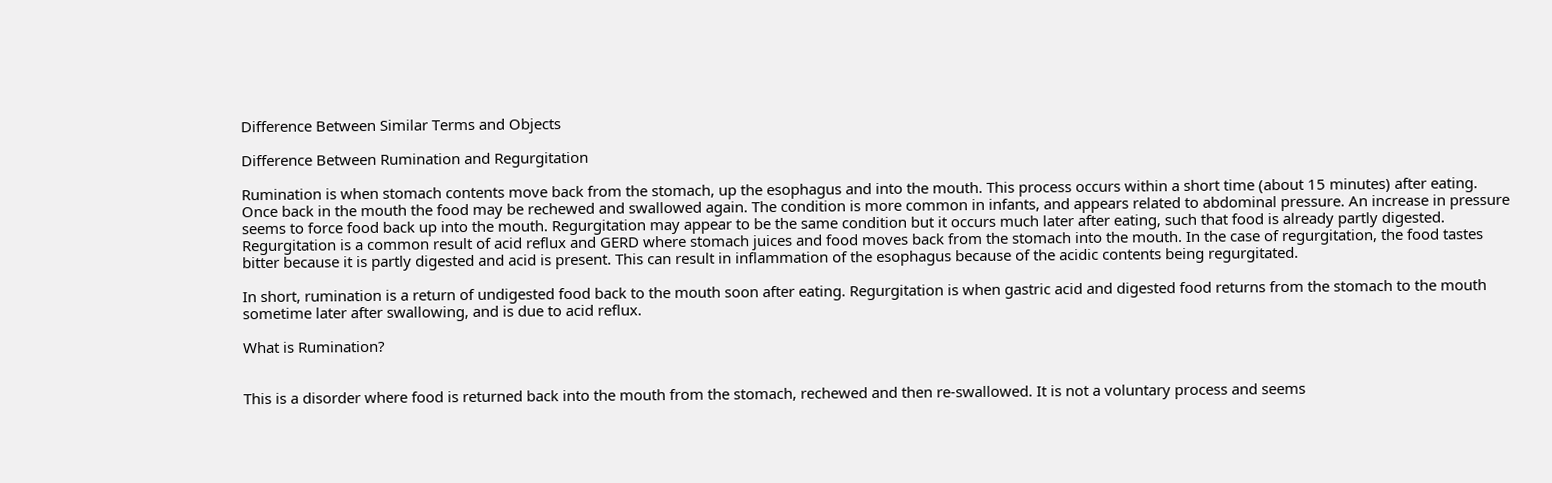Difference Between Similar Terms and Objects

Difference Between Rumination and Regurgitation

Rumination is when stomach contents move back from the stomach, up the esophagus and into the mouth. This process occurs within a short time (about 15 minutes) after eating. Once back in the mouth the food may be rechewed and swallowed again. The condition is more common in infants, and appears related to abdominal pressure. An increase in pressure seems to force food back up into the mouth. Regurgitation may appear to be the same condition but it occurs much later after eating, such that food is already partly digested. Regurgitation is a common result of acid reflux and GERD where stomach juices and food moves back from the stomach into the mouth. In the case of regurgitation, the food tastes bitter because it is partly digested and acid is present. This can result in inflammation of the esophagus because of the acidic contents being regurgitated.

In short, rumination is a return of undigested food back to the mouth soon after eating. Regurgitation is when gastric acid and digested food returns from the stomach to the mouth sometime later after swallowing, and is due to acid reflux.

What is Rumination?


This is a disorder where food is returned back into the mouth from the stomach, rechewed and then re-swallowed. It is not a voluntary process and seems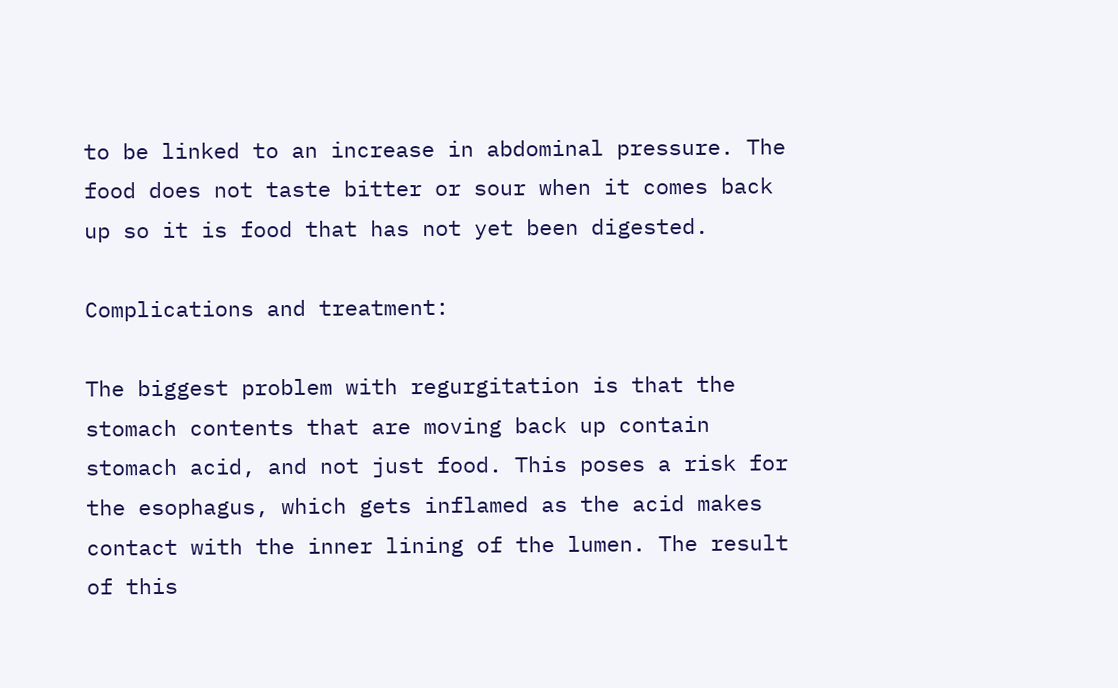to be linked to an increase in abdominal pressure. The food does not taste bitter or sour when it comes back up so it is food that has not yet been digested.

Complications and treatment:

The biggest problem with regurgitation is that the stomach contents that are moving back up contain stomach acid, and not just food. This poses a risk for the esophagus, which gets inflamed as the acid makes contact with the inner lining of the lumen. The result of this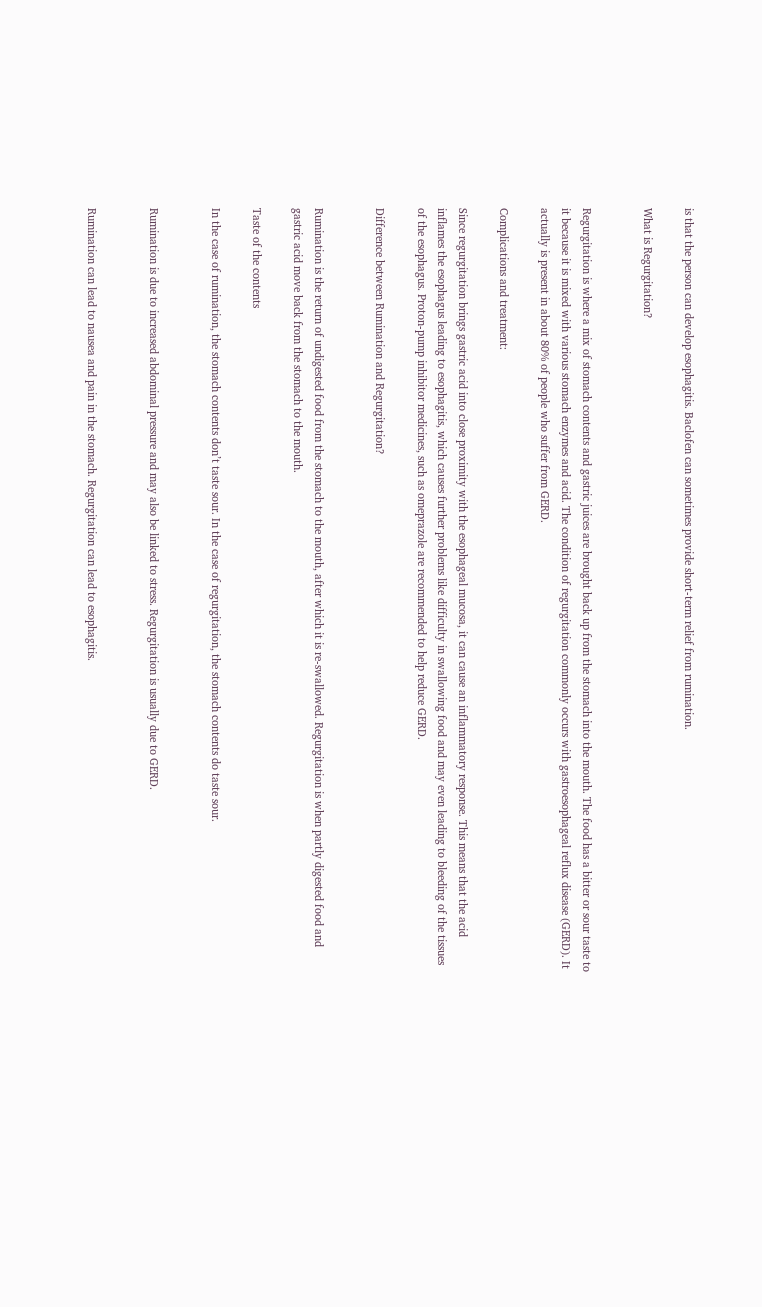is that the person can develop esophagitis. Baclofen can sometimes provide short-term relief from rumination.

What is Regurgitation?


Regurgitation is where a mix of stomach contents and gastric juices are brought back up from the stomach into the mouth. The food has a bitter or sour taste to it because it is mixed with various stomach enzymes and acid. The condition of regurgitation commonly occurs with gastroesophageal reflux disease (GERD). It actually is present in about 80% of people who suffer from GERD.

Complications and treatment:

Since regurgitation brings gastric acid into close proximity with the esophageal mucosa, it can cause an inflammatory response. This means that the acid inflames the esophagus leading to esophagitis, which causes further problems like difficulty in swallowing food and may even leading to bleeding of the tissues of the esophagus. Proton-pump inhibitor medicines, such as omeprazole are recommended to help reduce GERD.

Difference between Rumination and Regurgitation?


Rumination is the return of undigested food from the stomach to the mouth, after which it is re-swallowed. Regurgitation is when partly digested food and gastric acid move back from the stomach to the mouth.

Taste of the contents

In the case of rumination, the stomach contents don’t taste sour. In the case of regurgitation, the stomach contents do taste sour.


Rumination is due to increased abdominal pressure and may also be linked to stress. Regurgitation is usually due to GERD.


Rumination can lead to nausea and pain in the stomach. Regurgitation can lead to esophagitis.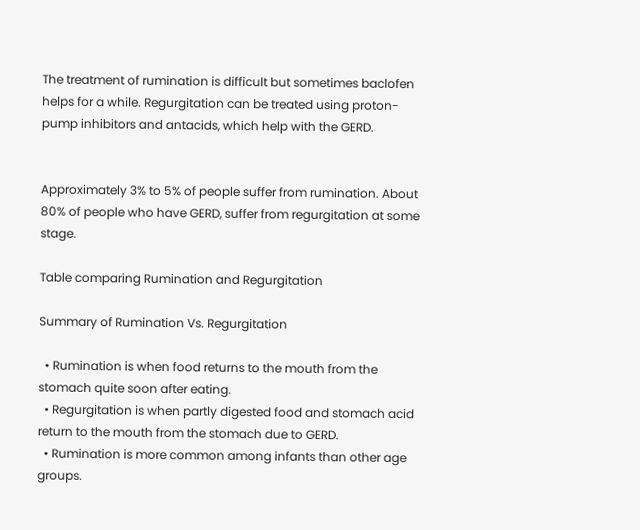The treatment of rumination is difficult but sometimes baclofen helps for a while. Regurgitation can be treated using proton-pump inhibitors and antacids, which help with the GERD.


Approximately 3% to 5% of people suffer from rumination. About 80% of people who have GERD, suffer from regurgitation at some stage.

Table comparing Rumination and Regurgitation

Summary of Rumination Vs. Regurgitation

  • Rumination is when food returns to the mouth from the stomach quite soon after eating.
  • Regurgitation is when partly digested food and stomach acid return to the mouth from the stomach due to GERD.
  • Rumination is more common among infants than other age groups.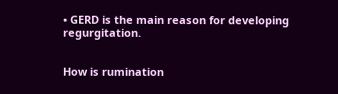• GERD is the main reason for developing regurgitation.


How is rumination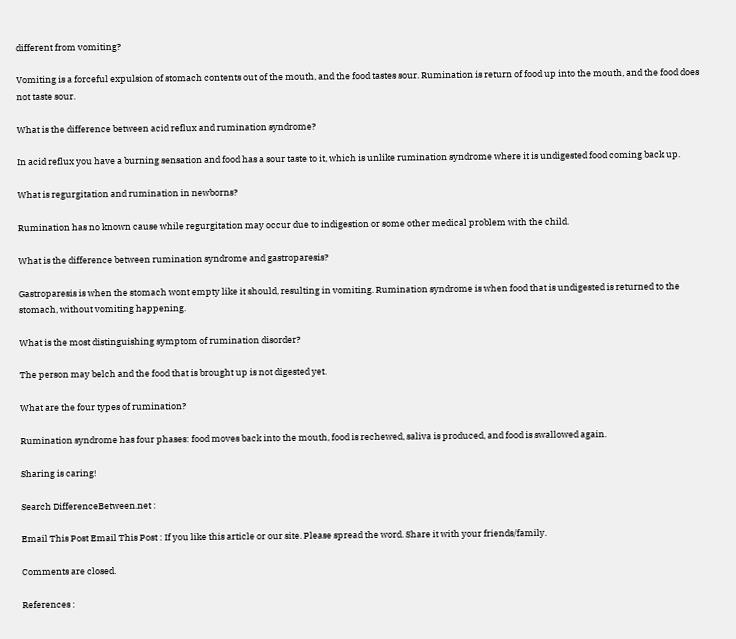different from vomiting?

Vomiting is a forceful expulsion of stomach contents out of the mouth, and the food tastes sour. Rumination is return of food up into the mouth, and the food does not taste sour.

What is the difference between acid reflux and rumination syndrome?

In acid reflux you have a burning sensation and food has a sour taste to it, which is unlike rumination syndrome where it is undigested food coming back up.

What is regurgitation and rumination in newborns?

Rumination has no known cause while regurgitation may occur due to indigestion or some other medical problem with the child.

What is the difference between rumination syndrome and gastroparesis?

Gastroparesis is when the stomach wont empty like it should, resulting in vomiting. Rumination syndrome is when food that is undigested is returned to the stomach, without vomiting happening.

What is the most distinguishing symptom of rumination disorder?

The person may belch and the food that is brought up is not digested yet.

What are the four types of rumination?

Rumination syndrome has four phases: food moves back into the mouth, food is rechewed, saliva is produced, and food is swallowed again.

Sharing is caring!

Search DifferenceBetween.net :

Email This Post Email This Post : If you like this article or our site. Please spread the word. Share it with your friends/family.

Comments are closed.

References :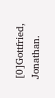[0]Gottfried, Jonathan.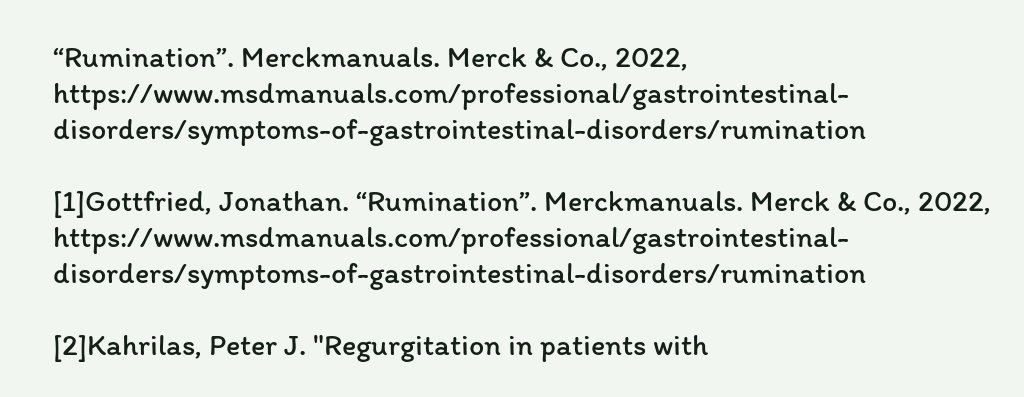“Rumination”. Merckmanuals. Merck & Co., 2022, https://www.msdmanuals.com/professional/gastrointestinal-disorders/symptoms-of-gastrointestinal-disorders/rumination

[1]Gottfried, Jonathan. “Rumination”. Merckmanuals. Merck & Co., 2022, https://www.msdmanuals.com/professional/gastrointestinal-disorders/symptoms-of-gastrointestinal-disorders/rumination

[2]Kahrilas, Peter J. "Regurgitation in patients with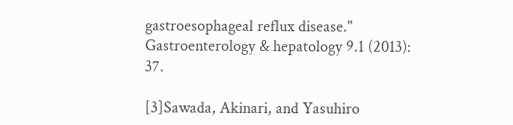gastroesophageal reflux disease." Gastroenterology & hepatology 9.1 (2013): 37.

[3]Sawada, Akinari, and Yasuhiro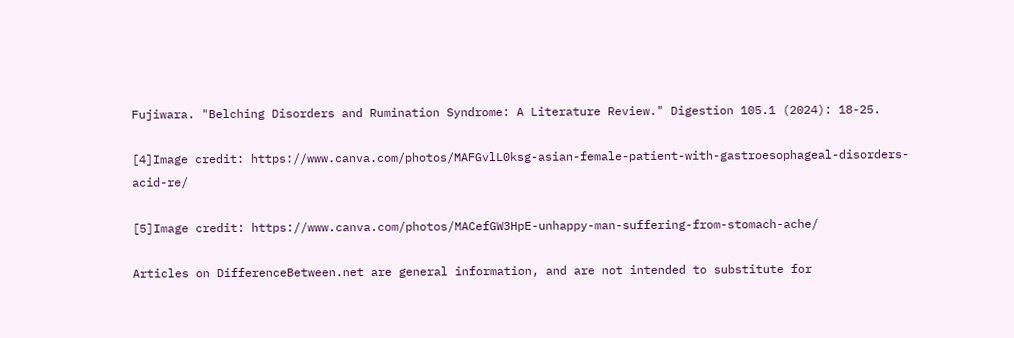Fujiwara. "Belching Disorders and Rumination Syndrome: A Literature Review." Digestion 105.1 (2024): 18-25.

[4]Image credit: https://www.canva.com/photos/MAFGvlL0ksg-asian-female-patient-with-gastroesophageal-disorders-acid-re/

[5]Image credit: https://www.canva.com/photos/MACefGW3HpE-unhappy-man-suffering-from-stomach-ache/

Articles on DifferenceBetween.net are general information, and are not intended to substitute for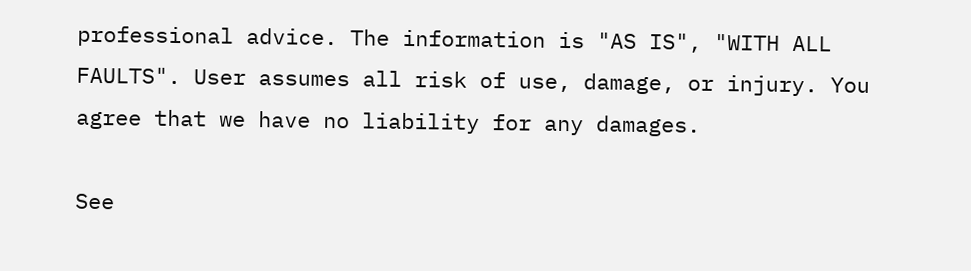professional advice. The information is "AS IS", "WITH ALL FAULTS". User assumes all risk of use, damage, or injury. You agree that we have no liability for any damages.

See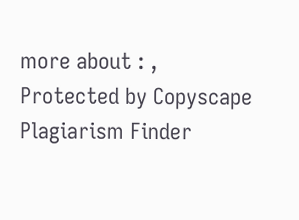more about : ,
Protected by Copyscape Plagiarism Finder